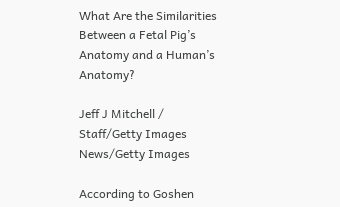What Are the Similarities Between a Fetal Pig’s Anatomy and a Human’s Anatomy?

Jeff J Mitchell / Staff/Getty Images News/Getty Images

According to Goshen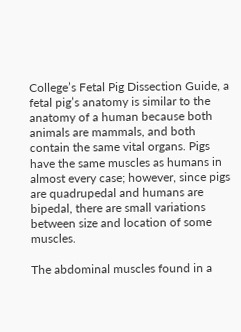College’s Fetal Pig Dissection Guide, a fetal pig’s anatomy is similar to the anatomy of a human because both animals are mammals, and both contain the same vital organs. Pigs have the same muscles as humans in almost every case; however, since pigs are quadrupedal and humans are bipedal, there are small variations between size and location of some muscles.

The abdominal muscles found in a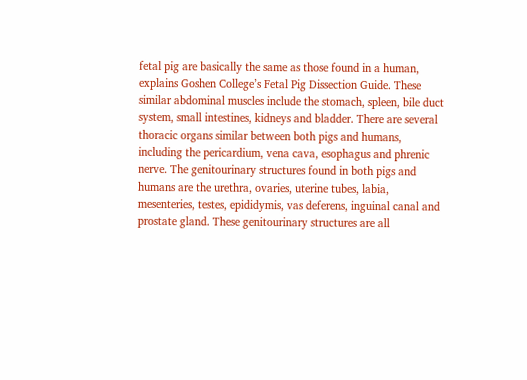fetal pig are basically the same as those found in a human, explains Goshen College’s Fetal Pig Dissection Guide. These similar abdominal muscles include the stomach, spleen, bile duct system, small intestines, kidneys and bladder. There are several thoracic organs similar between both pigs and humans, including the pericardium, vena cava, esophagus and phrenic nerve. The genitourinary structures found in both pigs and humans are the urethra, ovaries, uterine tubes, labia, mesenteries, testes, epididymis, vas deferens, inguinal canal and prostate gland. These genitourinary structures are all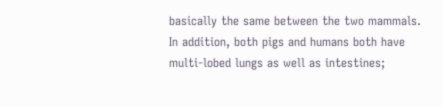basically the same between the two mammals. In addition, both pigs and humans both have multi-lobed lungs as well as intestines;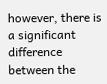however, there is a significant difference between the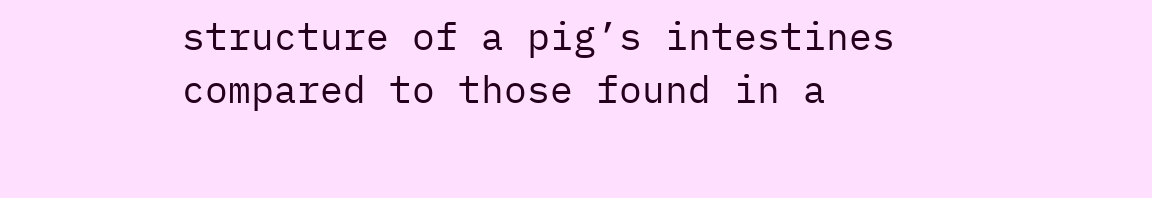structure of a pig’s intestines compared to those found in a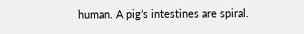human. A pig’s intestines are spiral.